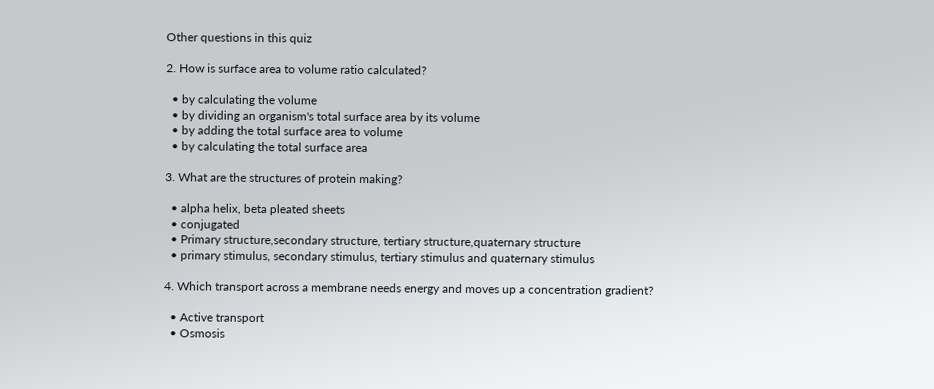Other questions in this quiz

2. How is surface area to volume ratio calculated?

  • by calculating the volume
  • by dividing an organism's total surface area by its volume
  • by adding the total surface area to volume
  • by calculating the total surface area

3. What are the structures of protein making?

  • alpha helix, beta pleated sheets
  • conjugated
  • Primary structure,secondary structure, tertiary structure,quaternary structure
  • primary stimulus, secondary stimulus, tertiary stimulus and quaternary stimulus

4. Which transport across a membrane needs energy and moves up a concentration gradient?

  • Active transport
  • Osmosis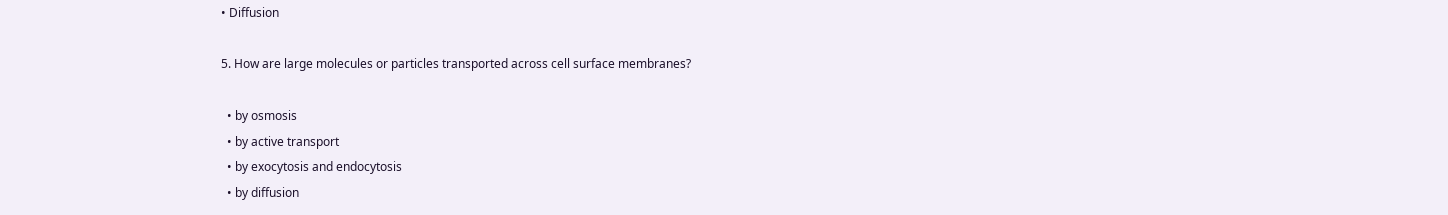• Diffusion

5. How are large molecules or particles transported across cell surface membranes?

  • by osmosis
  • by active transport
  • by exocytosis and endocytosis
  • by diffusion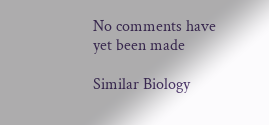No comments have yet been made

Similar Biology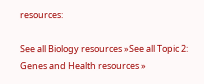resources:

See all Biology resources »See all Topic 2: Genes and Health resources »